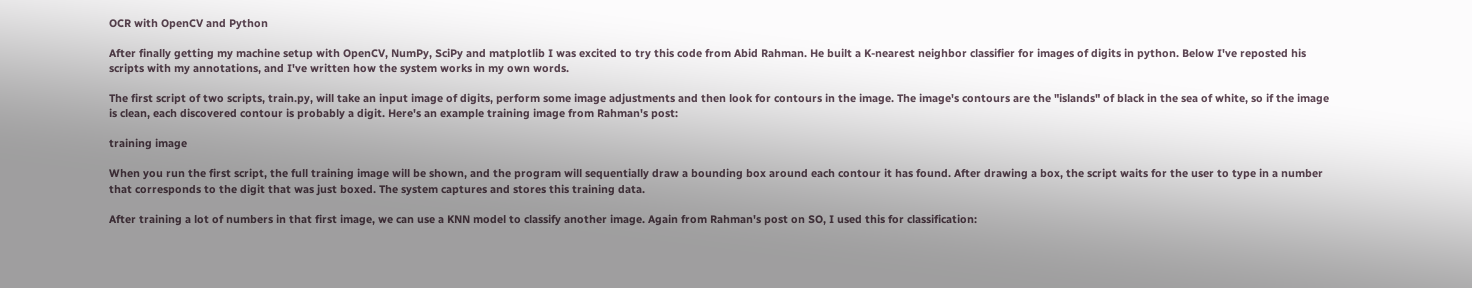OCR with OpenCV and Python

After finally getting my machine setup with OpenCV, NumPy, SciPy and matplotlib I was excited to try this code from Abid Rahman. He built a K-nearest neighbor classifier for images of digits in python. Below I've reposted his scripts with my annotations, and I've written how the system works in my own words.

The first script of two scripts, train.py, will take an input image of digits, perform some image adjustments and then look for contours in the image. The image's contours are the "islands" of black in the sea of white, so if the image is clean, each discovered contour is probably a digit. Here's an example training image from Rahman's post:

training image

When you run the first script, the full training image will be shown, and the program will sequentially draw a bounding box around each contour it has found. After drawing a box, the script waits for the user to type in a number that corresponds to the digit that was just boxed. The system captures and stores this training data.

After training a lot of numbers in that first image, we can use a KNN model to classify another image. Again from Rahman's post on SO, I used this for classification: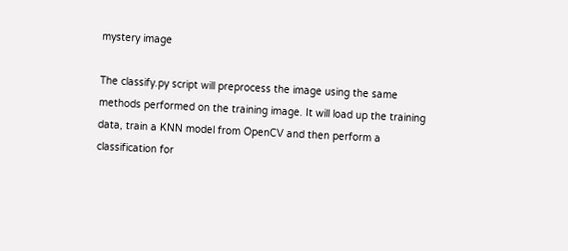mystery image

The classify.py script will preprocess the image using the same methods performed on the training image. It will load up the training data, train a KNN model from OpenCV and then perform a classification for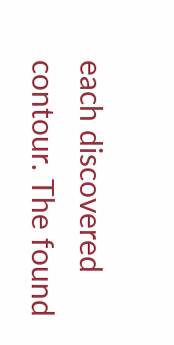each discovered contour. The found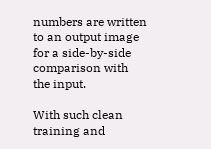numbers are written to an output image for a side-by-side comparison with the input.

With such clean training and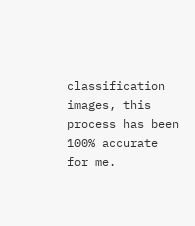classification images, this process has been 100% accurate for me.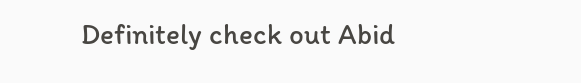Definitely check out Abid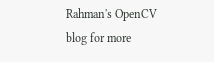Rahman's OpenCV blog for more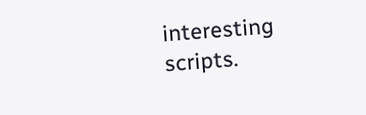interesting scripts.